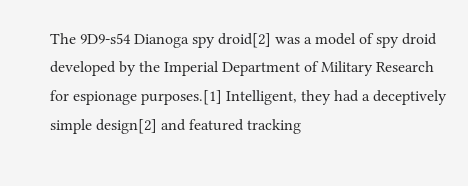The 9D9-s54 Dianoga spy droid[2] was a model of spy droid developed by the Imperial Department of Military Research for espionage purposes.[1] Intelligent, they had a deceptively simple design[2] and featured tracking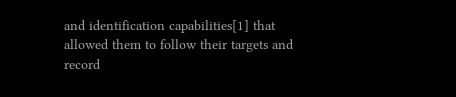and identification capabilities[1] that allowed them to follow their targets and record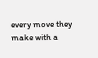every move they make with a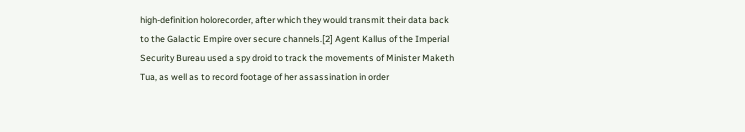high-definition holorecorder, after which they would transmit their data back to the Galactic Empire over secure channels.[2] Agent Kallus of the Imperial Security Bureau used a spy droid to track the movements of Minister Maketh Tua, as well as to record footage of her assassination in order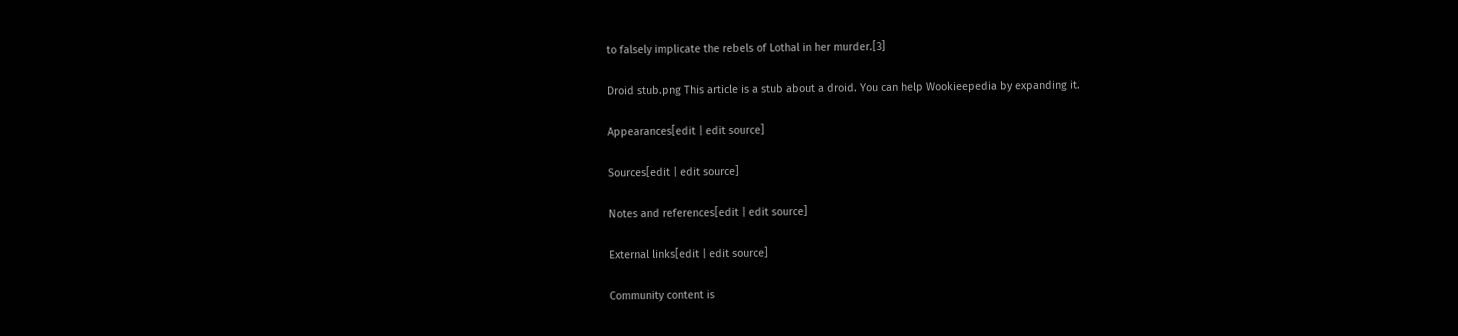to falsely implicate the rebels of Lothal in her murder.[3]

Droid stub.png This article is a stub about a droid. You can help Wookieepedia by expanding it.

Appearances[edit | edit source]

Sources[edit | edit source]

Notes and references[edit | edit source]

External links[edit | edit source]

Community content is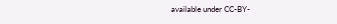available under CC-BY-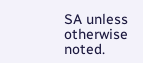SA unless otherwise noted.